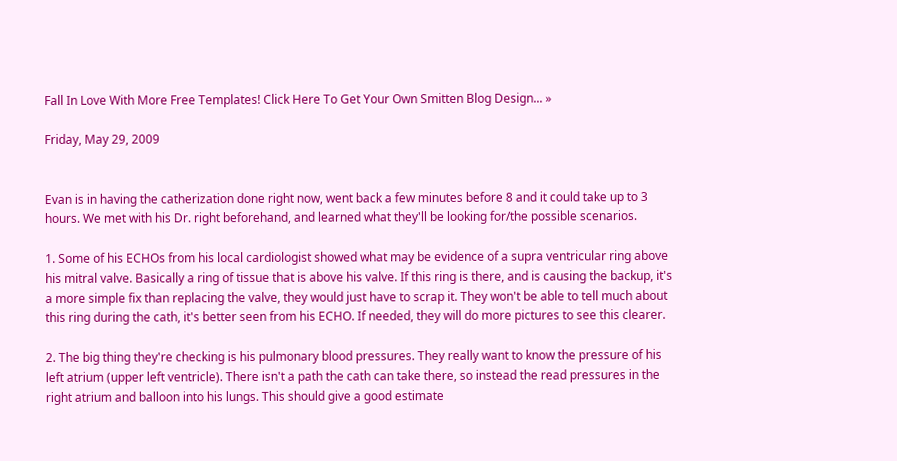Fall In Love With More Free Templates! Click Here To Get Your Own Smitten Blog Design... »

Friday, May 29, 2009


Evan is in having the catherization done right now, went back a few minutes before 8 and it could take up to 3 hours. We met with his Dr. right beforehand, and learned what they'll be looking for/the possible scenarios.

1. Some of his ECHOs from his local cardiologist showed what may be evidence of a supra ventricular ring above his mitral valve. Basically a ring of tissue that is above his valve. If this ring is there, and is causing the backup, it's a more simple fix than replacing the valve, they would just have to scrap it. They won't be able to tell much about this ring during the cath, it's better seen from his ECHO. If needed, they will do more pictures to see this clearer.

2. The big thing they're checking is his pulmonary blood pressures. They really want to know the pressure of his left atrium (upper left ventricle). There isn't a path the cath can take there, so instead the read pressures in the right atrium and balloon into his lungs. This should give a good estimate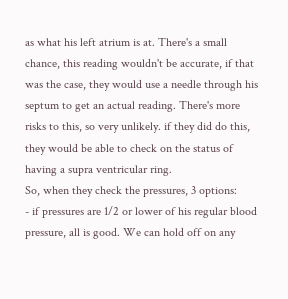as what his left atrium is at. There's a small chance, this reading wouldn't be accurate, if that was the case, they would use a needle through his septum to get an actual reading. There's more risks to this, so very unlikely. if they did do this, they would be able to check on the status of having a supra ventricular ring.
So, when they check the pressures, 3 options:
- if pressures are 1/2 or lower of his regular blood pressure, all is good. We can hold off on any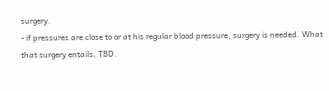surgery.
- if pressures are close to or at his regular blood pressure, surgery is needed. What that surgery entails, TBD.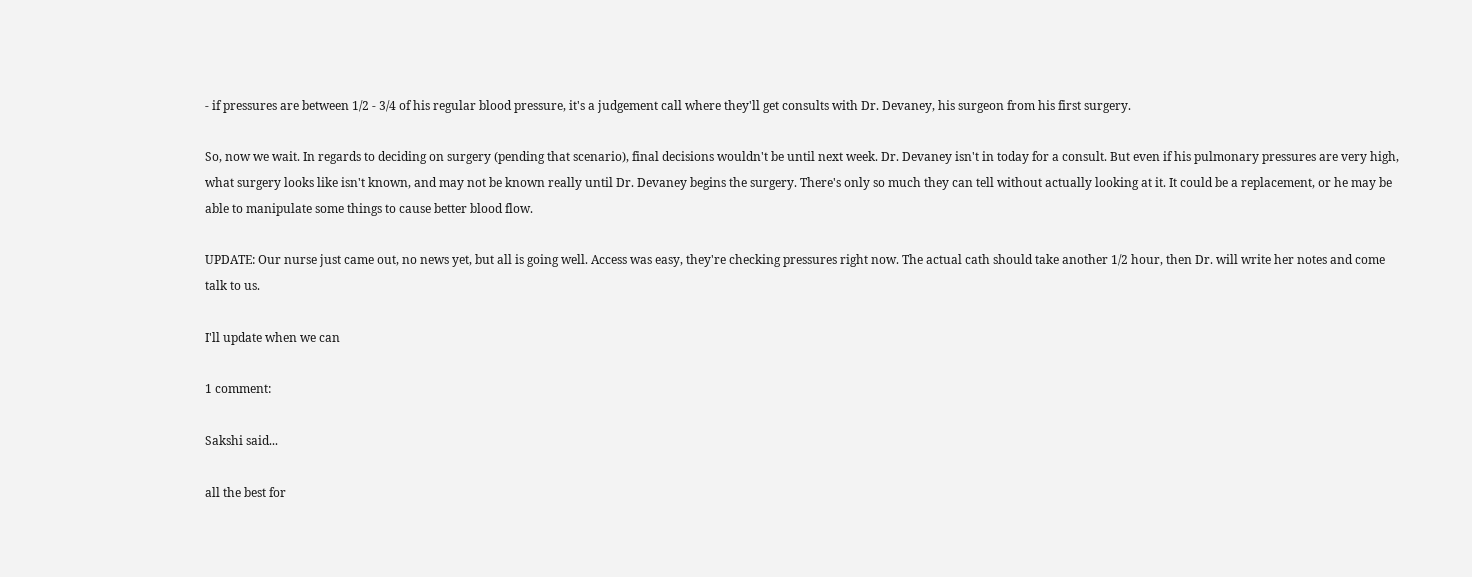- if pressures are between 1/2 - 3/4 of his regular blood pressure, it's a judgement call where they'll get consults with Dr. Devaney, his surgeon from his first surgery.

So, now we wait. In regards to deciding on surgery (pending that scenario), final decisions wouldn't be until next week. Dr. Devaney isn't in today for a consult. But even if his pulmonary pressures are very high, what surgery looks like isn't known, and may not be known really until Dr. Devaney begins the surgery. There's only so much they can tell without actually looking at it. It could be a replacement, or he may be able to manipulate some things to cause better blood flow.

UPDATE: Our nurse just came out, no news yet, but all is going well. Access was easy, they're checking pressures right now. The actual cath should take another 1/2 hour, then Dr. will write her notes and come talk to us.

I'll update when we can

1 comment:

Sakshi said...

all the best for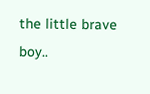the little brave boy..